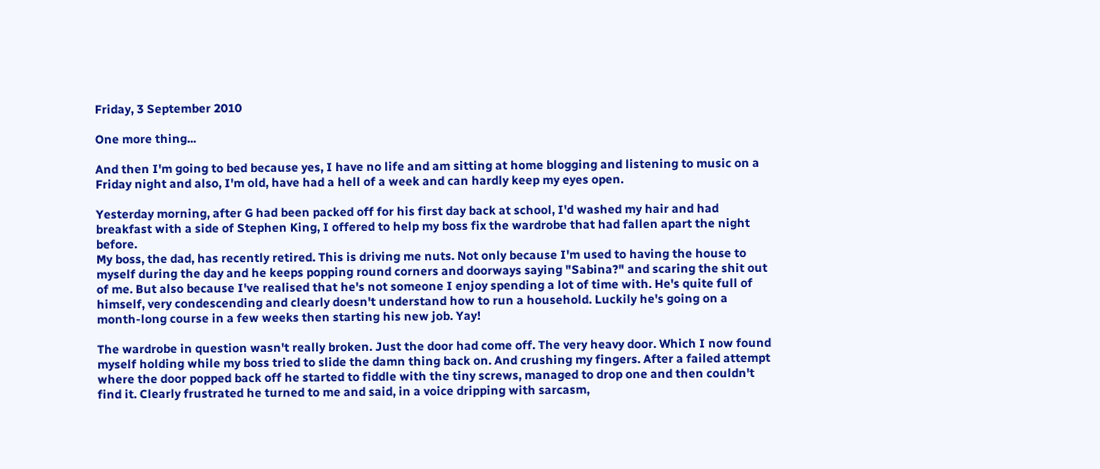Friday, 3 September 2010

One more thing...

And then I'm going to bed because yes, I have no life and am sitting at home blogging and listening to music on a Friday night and also, I'm old, have had a hell of a week and can hardly keep my eyes open.

Yesterday morning, after G had been packed off for his first day back at school, I'd washed my hair and had breakfast with a side of Stephen King, I offered to help my boss fix the wardrobe that had fallen apart the night before.
My boss, the dad, has recently retired. This is driving me nuts. Not only because I'm used to having the house to myself during the day and he keeps popping round corners and doorways saying "Sabina?" and scaring the shit out of me. But also because I've realised that he's not someone I enjoy spending a lot of time with. He's quite full of himself, very condescending and clearly doesn't understand how to run a household. Luckily he's going on a month-long course in a few weeks then starting his new job. Yay!

The wardrobe in question wasn't really broken. Just the door had come off. The very heavy door. Which I now found myself holding while my boss tried to slide the damn thing back on. And crushing my fingers. After a failed attempt where the door popped back off he started to fiddle with the tiny screws, managed to drop one and then couldn't find it. Clearly frustrated he turned to me and said, in a voice dripping with sarcasm,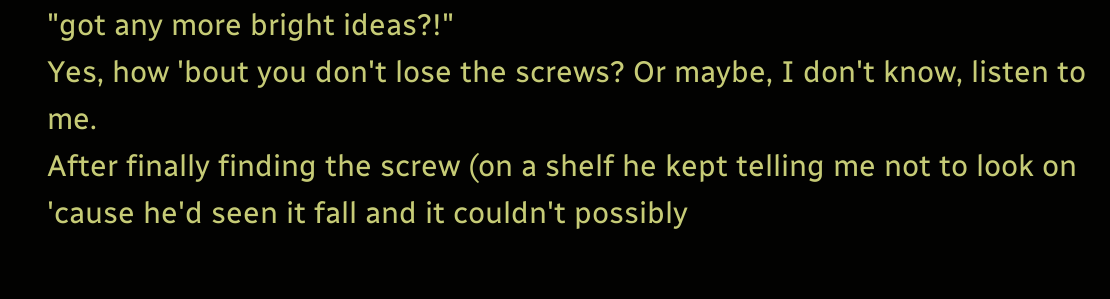"got any more bright ideas?!"
Yes, how 'bout you don't lose the screws? Or maybe, I don't know, listen to me.
After finally finding the screw (on a shelf he kept telling me not to look on 'cause he'd seen it fall and it couldn't possibly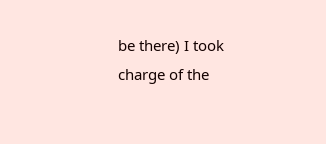be there) I took charge of the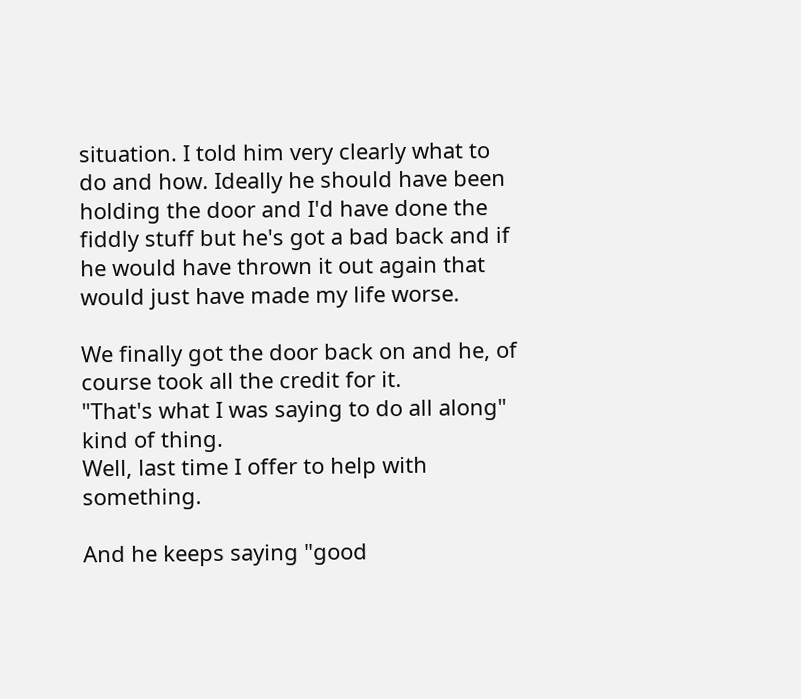situation. I told him very clearly what to do and how. Ideally he should have been holding the door and I'd have done the fiddly stuff but he's got a bad back and if he would have thrown it out again that would just have made my life worse.

We finally got the door back on and he, of course took all the credit for it.
"That's what I was saying to do all along" kind of thing.
Well, last time I offer to help with something.

And he keeps saying "good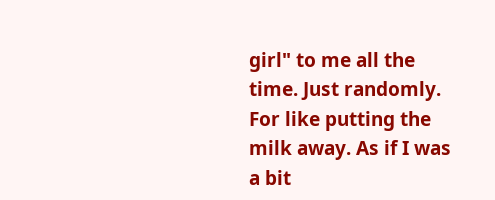girl" to me all the time. Just randomly. For like putting the milk away. As if I was a bit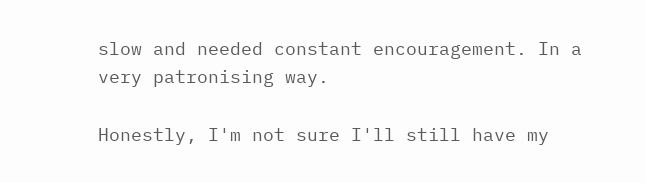slow and needed constant encouragement. In a very patronising way.

Honestly, I'm not sure I'll still have my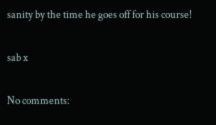sanity by the time he goes off for his course!

sab x

No comments: